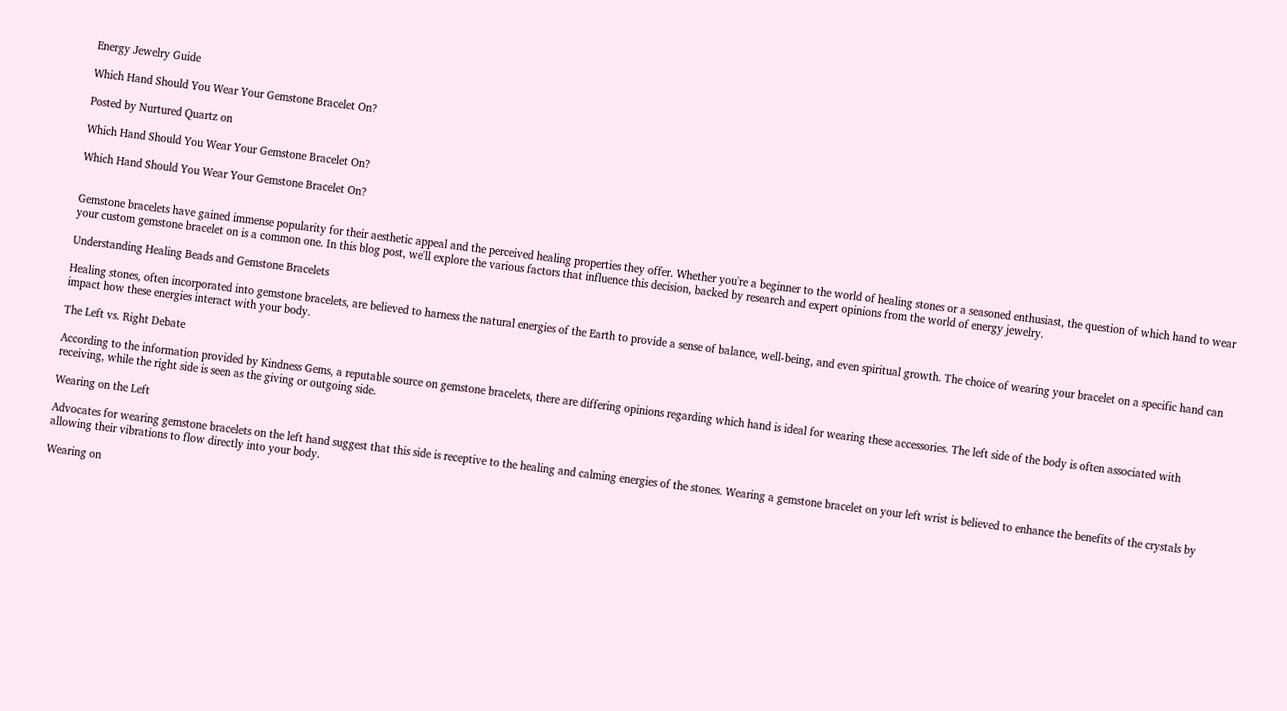Energy Jewelry Guide

Which Hand Should You Wear Your Gemstone Bracelet On?

Posted by Nurtured Quartz on

Which Hand Should You Wear Your Gemstone Bracelet On?

Which Hand Should You Wear Your Gemstone Bracelet On?


Gemstone bracelets have gained immense popularity for their aesthetic appeal and the perceived healing properties they offer. Whether you're a beginner to the world of healing stones or a seasoned enthusiast, the question of which hand to wear your custom gemstone bracelet on is a common one. In this blog post, we'll explore the various factors that influence this decision, backed by research and expert opinions from the world of energy jewelry.

Understanding Healing Beads and Gemstone Bracelets

Healing stones, often incorporated into gemstone bracelets, are believed to harness the natural energies of the Earth to provide a sense of balance, well-being, and even spiritual growth. The choice of wearing your bracelet on a specific hand can impact how these energies interact with your body.

The Left vs. Right Debate

According to the information provided by Kindness Gems, a reputable source on gemstone bracelets, there are differing opinions regarding which hand is ideal for wearing these accessories. The left side of the body is often associated with receiving, while the right side is seen as the giving or outgoing side.

Wearing on the Left

Advocates for wearing gemstone bracelets on the left hand suggest that this side is receptive to the healing and calming energies of the stones. Wearing a gemstone bracelet on your left wrist is believed to enhance the benefits of the crystals by allowing their vibrations to flow directly into your body.

Wearing on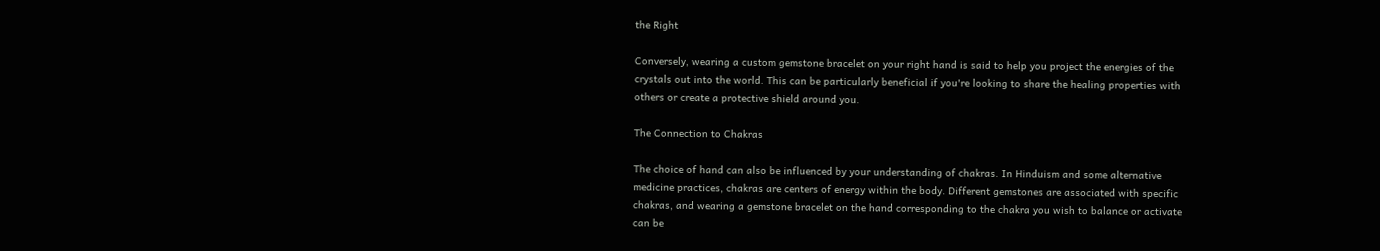the Right

Conversely, wearing a custom gemstone bracelet on your right hand is said to help you project the energies of the crystals out into the world. This can be particularly beneficial if you're looking to share the healing properties with others or create a protective shield around you.

The Connection to Chakras

The choice of hand can also be influenced by your understanding of chakras. In Hinduism and some alternative medicine practices, chakras are centers of energy within the body. Different gemstones are associated with specific chakras, and wearing a gemstone bracelet on the hand corresponding to the chakra you wish to balance or activate can be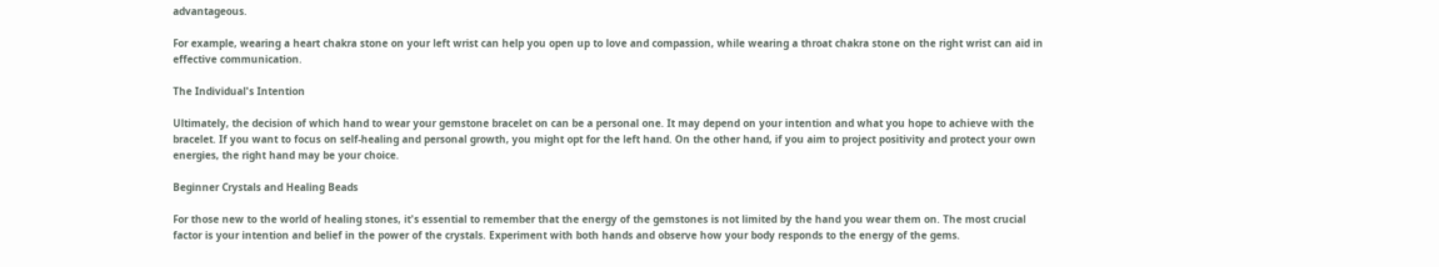advantageous.

For example, wearing a heart chakra stone on your left wrist can help you open up to love and compassion, while wearing a throat chakra stone on the right wrist can aid in effective communication.

The Individual's Intention

Ultimately, the decision of which hand to wear your gemstone bracelet on can be a personal one. It may depend on your intention and what you hope to achieve with the bracelet. If you want to focus on self-healing and personal growth, you might opt for the left hand. On the other hand, if you aim to project positivity and protect your own energies, the right hand may be your choice.

Beginner Crystals and Healing Beads

For those new to the world of healing stones, it's essential to remember that the energy of the gemstones is not limited by the hand you wear them on. The most crucial factor is your intention and belief in the power of the crystals. Experiment with both hands and observe how your body responds to the energy of the gems.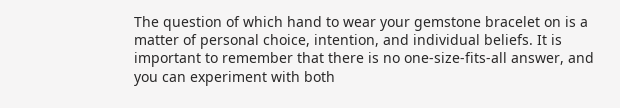The question of which hand to wear your gemstone bracelet on is a matter of personal choice, intention, and individual beliefs. It is important to remember that there is no one-size-fits-all answer, and you can experiment with both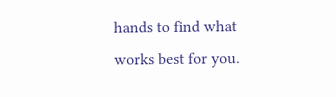hands to find what works best for you.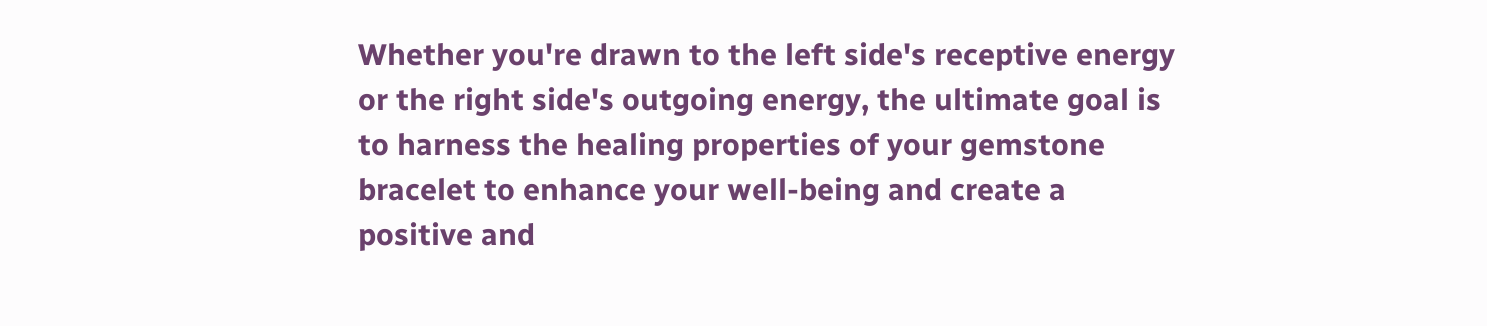Whether you're drawn to the left side's receptive energy or the right side's outgoing energy, the ultimate goal is to harness the healing properties of your gemstone bracelet to enhance your well-being and create a positive and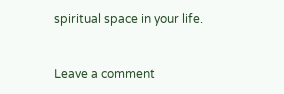spiritual space in your life.


Leave a comment